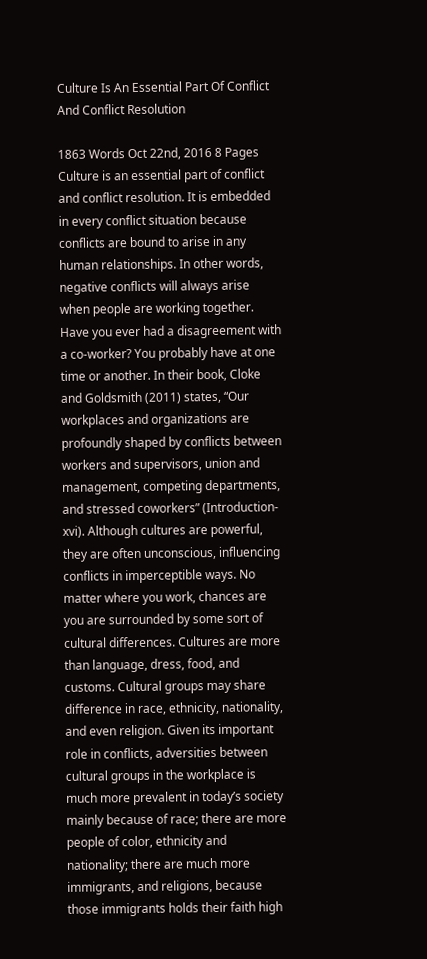Culture Is An Essential Part Of Conflict And Conflict Resolution

1863 Words Oct 22nd, 2016 8 Pages
Culture is an essential part of conflict and conflict resolution. It is embedded in every conflict situation because conflicts are bound to arise in any human relationships. In other words, negative conflicts will always arise when people are working together. Have you ever had a disagreement with a co-worker? You probably have at one time or another. In their book, Cloke and Goldsmith (2011) states, “Our workplaces and organizations are profoundly shaped by conflicts between workers and supervisors, union and management, competing departments, and stressed coworkers” (Introduction-xvi). Although cultures are powerful, they are often unconscious, influencing conflicts in imperceptible ways. No matter where you work, chances are you are surrounded by some sort of cultural differences. Cultures are more than language, dress, food, and customs. Cultural groups may share difference in race, ethnicity, nationality, and even religion. Given its important role in conflicts, adversities between cultural groups in the workplace is much more prevalent in today’s society mainly because of race; there are more people of color, ethnicity and nationality; there are much more immigrants, and religions, because those immigrants holds their faith high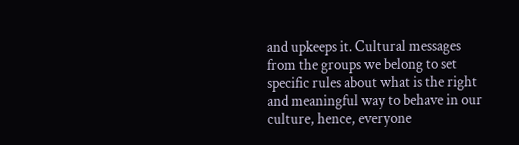and upkeeps it. Cultural messages from the groups we belong to set specific rules about what is the right and meaningful way to behave in our culture, hence, everyone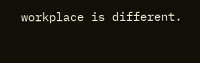workplace is different.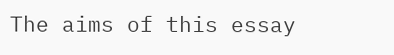The aims of this essay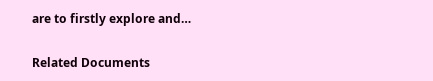are to firstly explore and…

Related Documents